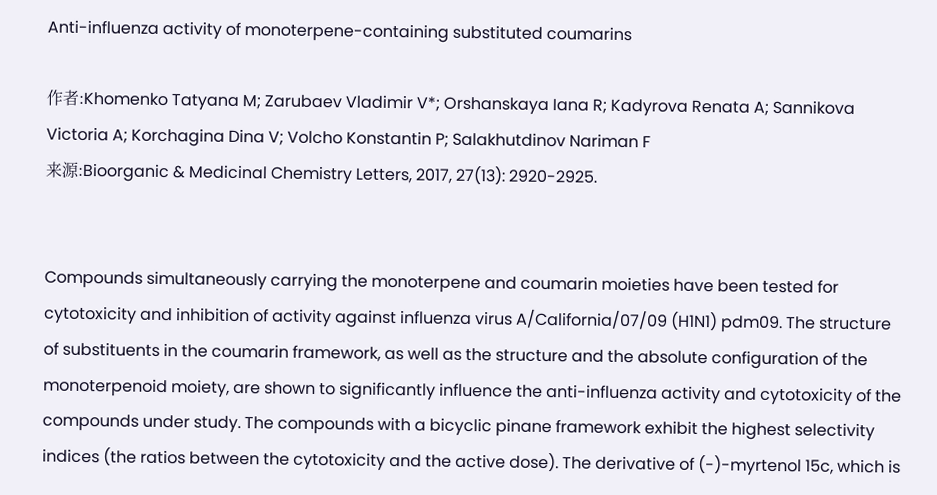Anti-influenza activity of monoterpene-containing substituted coumarins

作者:Khomenko Tatyana M; Zarubaev Vladimir V*; Orshanskaya Iana R; Kadyrova Renata A; Sannikova Victoria A; Korchagina Dina V; Volcho Konstantin P; Salakhutdinov Nariman F
来源:Bioorganic & Medicinal Chemistry Letters, 2017, 27(13): 2920-2925.


Compounds simultaneously carrying the monoterpene and coumarin moieties have been tested for cytotoxicity and inhibition of activity against influenza virus A/California/07/09 (H1N1) pdm09. The structure of substituents in the coumarin framework, as well as the structure and the absolute configuration of the monoterpenoid moiety, are shown to significantly influence the anti-influenza activity and cytotoxicity of the compounds under study. The compounds with a bicyclic pinane framework exhibit the highest selectivity indices (the ratios between the cytotoxicity and the active dose). The derivative of (-)-myrtenol 15c, which is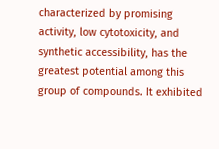characterized by promising activity, low cytotoxicity, and synthetic accessibility, has the greatest potential among this group of compounds. It exhibited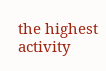the highest activity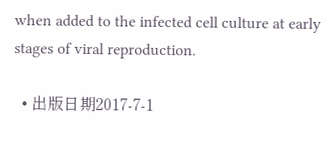when added to the infected cell culture at early stages of viral reproduction.

  • 出版日期2017-7-1